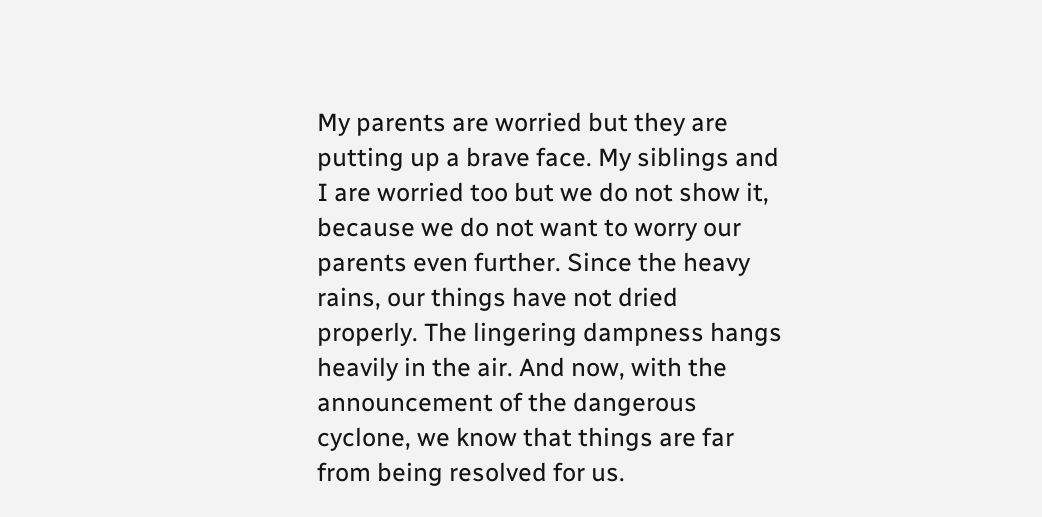My parents are worried but they are putting up a brave face. My siblings and I are worried too but we do not show it, because we do not want to worry our parents even further. Since the heavy rains, our things have not dried properly. The lingering dampness hangs heavily in the air. And now, with the announcement of the dangerous cyclone, we know that things are far from being resolved for us.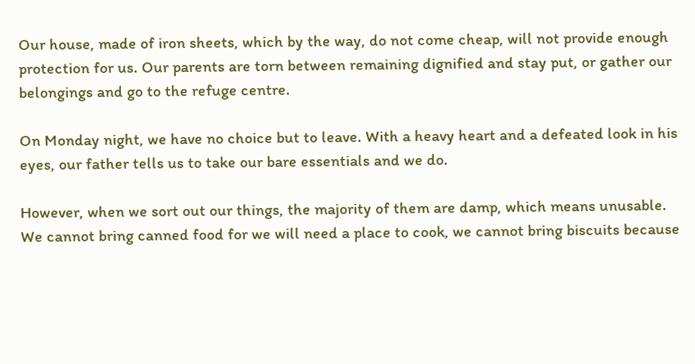Our house, made of iron sheets, which by the way, do not come cheap, will not provide enough protection for us. Our parents are torn between remaining dignified and stay put, or gather our belongings and go to the refuge centre.

On Monday night, we have no choice but to leave. With a heavy heart and a defeated look in his eyes, our father tells us to take our bare essentials and we do.

However, when we sort out our things, the majority of them are damp, which means unusable. We cannot bring canned food for we will need a place to cook, we cannot bring biscuits because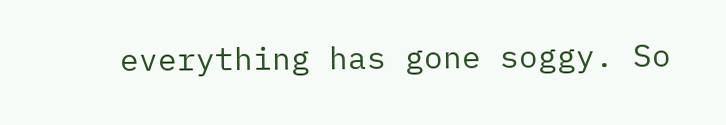everything has gone soggy. So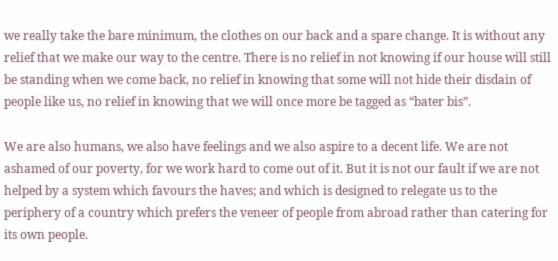we really take the bare minimum, the clothes on our back and a spare change. It is without any relief that we make our way to the centre. There is no relief in not knowing if our house will still be standing when we come back, no relief in knowing that some will not hide their disdain of people like us, no relief in knowing that we will once more be tagged as “bater bis”.

We are also humans, we also have feelings and we also aspire to a decent life. We are not ashamed of our poverty, for we work hard to come out of it. But it is not our fault if we are not helped by a system which favours the haves; and which is designed to relegate us to the periphery of a country which prefers the veneer of people from abroad rather than catering for its own people.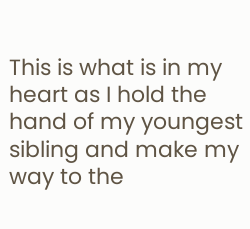This is what is in my heart as I hold the hand of my youngest sibling and make my way to the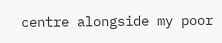centre alongside my poor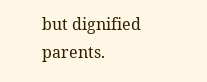but dignified parents.